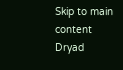Skip to main content
Dryad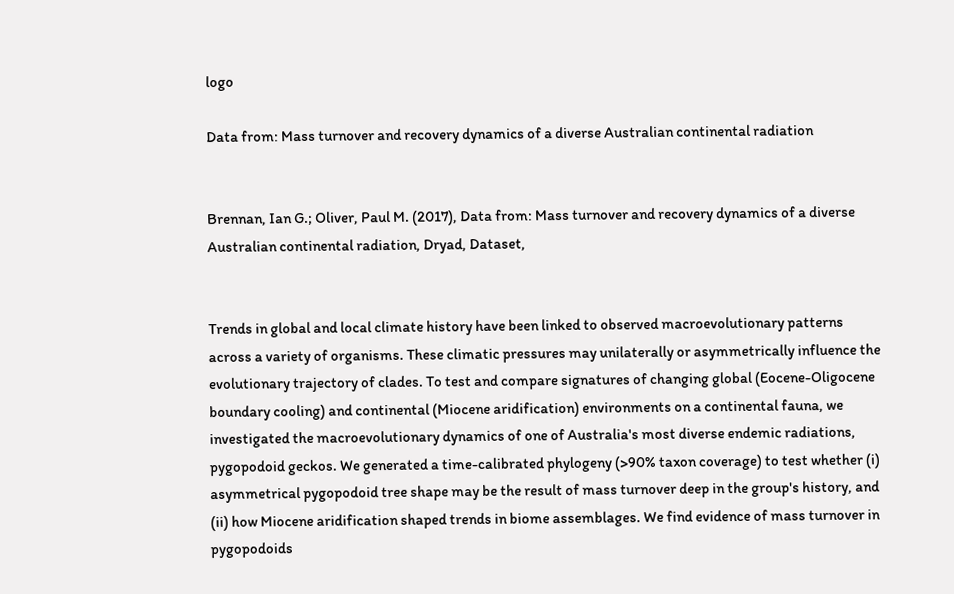logo

Data from: Mass turnover and recovery dynamics of a diverse Australian continental radiation


Brennan, Ian G.; Oliver, Paul M. (2017), Data from: Mass turnover and recovery dynamics of a diverse Australian continental radiation, Dryad, Dataset,


Trends in global and local climate history have been linked to observed macroevolutionary patterns across a variety of organisms. These climatic pressures may unilaterally or asymmetrically influence the evolutionary trajectory of clades. To test and compare signatures of changing global (Eocene-Oligocene boundary cooling) and continental (Miocene aridification) environments on a continental fauna, we investigated the macroevolutionary dynamics of one of Australia's most diverse endemic radiations, pygopodoid geckos. We generated a time-calibrated phylogeny (>90% taxon coverage) to test whether (i) asymmetrical pygopodoid tree shape may be the result of mass turnover deep in the group's history, and (ii) how Miocene aridification shaped trends in biome assemblages. We find evidence of mass turnover in pygopodoids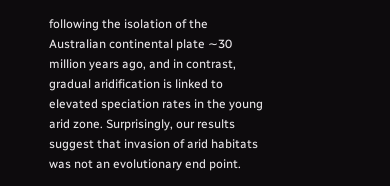following the isolation of the Australian continental plate ∼30 million years ago, and in contrast, gradual aridification is linked to elevated speciation rates in the young arid zone. Surprisingly, our results suggest that invasion of arid habitats was not an evolutionary end point.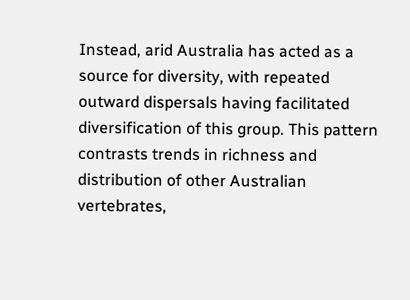Instead, arid Australia has acted as a source for diversity, with repeated outward dispersals having facilitated diversification of this group. This pattern contrasts trends in richness and distribution of other Australian vertebrates,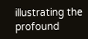illustrating the profound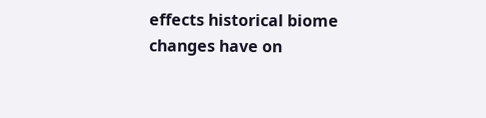effects historical biome changes have on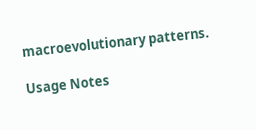macroevolutionary patterns.

Usage Notes